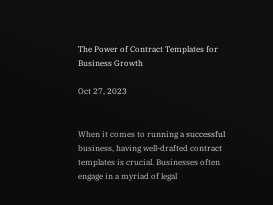The Power of Contract Templates for Business Growth

Oct 27, 2023


When it comes to running a successful business, having well-drafted contract templates is crucial. Businesses often engage in a myriad of legal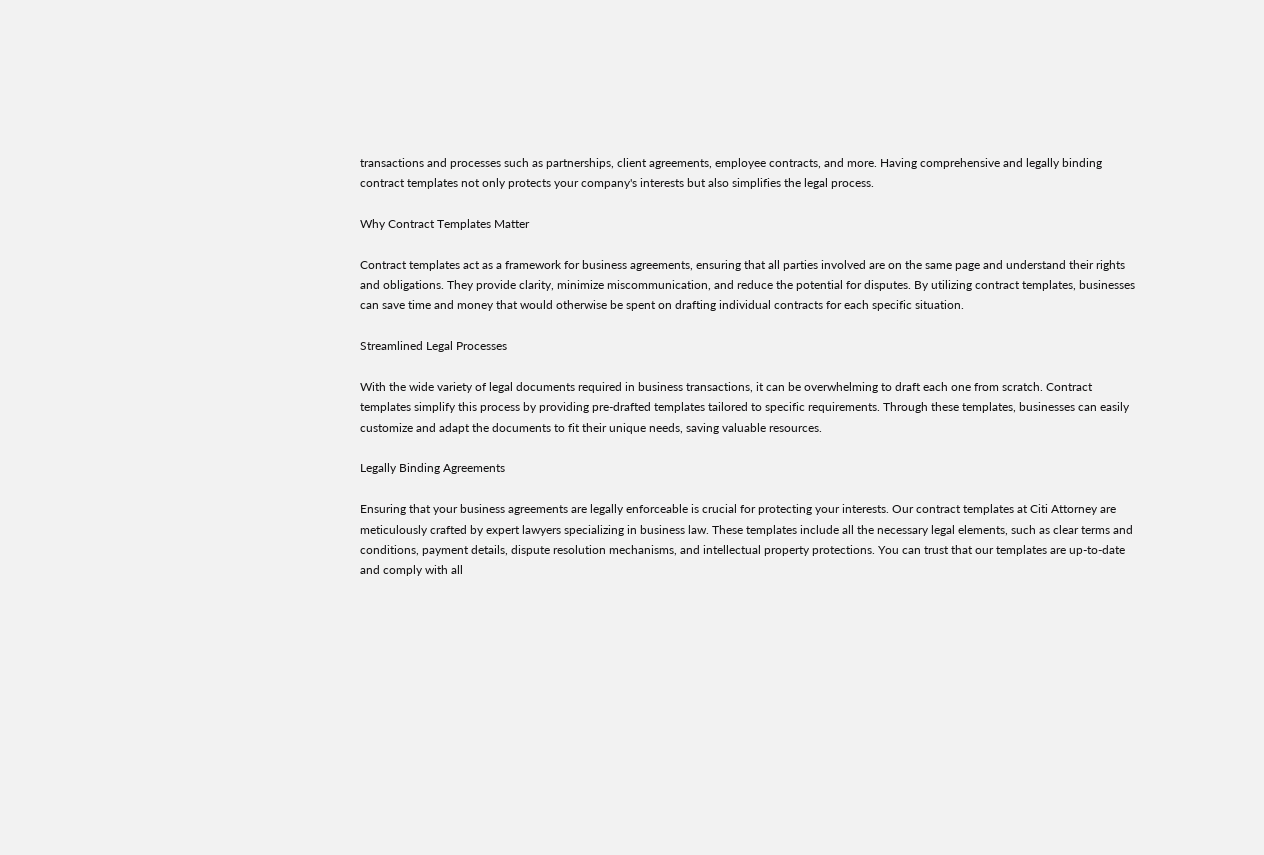transactions and processes such as partnerships, client agreements, employee contracts, and more. Having comprehensive and legally binding contract templates not only protects your company's interests but also simplifies the legal process.

Why Contract Templates Matter

Contract templates act as a framework for business agreements, ensuring that all parties involved are on the same page and understand their rights and obligations. They provide clarity, minimize miscommunication, and reduce the potential for disputes. By utilizing contract templates, businesses can save time and money that would otherwise be spent on drafting individual contracts for each specific situation.

Streamlined Legal Processes

With the wide variety of legal documents required in business transactions, it can be overwhelming to draft each one from scratch. Contract templates simplify this process by providing pre-drafted templates tailored to specific requirements. Through these templates, businesses can easily customize and adapt the documents to fit their unique needs, saving valuable resources.

Legally Binding Agreements

Ensuring that your business agreements are legally enforceable is crucial for protecting your interests. Our contract templates at Citi Attorney are meticulously crafted by expert lawyers specializing in business law. These templates include all the necessary legal elements, such as clear terms and conditions, payment details, dispute resolution mechanisms, and intellectual property protections. You can trust that our templates are up-to-date and comply with all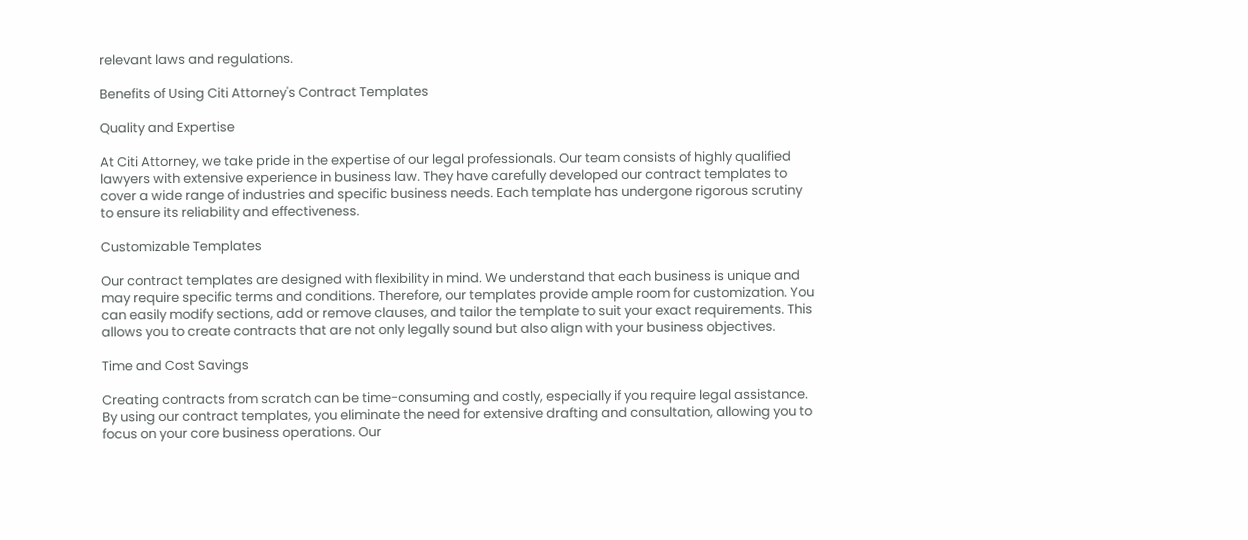relevant laws and regulations.

Benefits of Using Citi Attorney's Contract Templates

Quality and Expertise

At Citi Attorney, we take pride in the expertise of our legal professionals. Our team consists of highly qualified lawyers with extensive experience in business law. They have carefully developed our contract templates to cover a wide range of industries and specific business needs. Each template has undergone rigorous scrutiny to ensure its reliability and effectiveness.

Customizable Templates

Our contract templates are designed with flexibility in mind. We understand that each business is unique and may require specific terms and conditions. Therefore, our templates provide ample room for customization. You can easily modify sections, add or remove clauses, and tailor the template to suit your exact requirements. This allows you to create contracts that are not only legally sound but also align with your business objectives.

Time and Cost Savings

Creating contracts from scratch can be time-consuming and costly, especially if you require legal assistance. By using our contract templates, you eliminate the need for extensive drafting and consultation, allowing you to focus on your core business operations. Our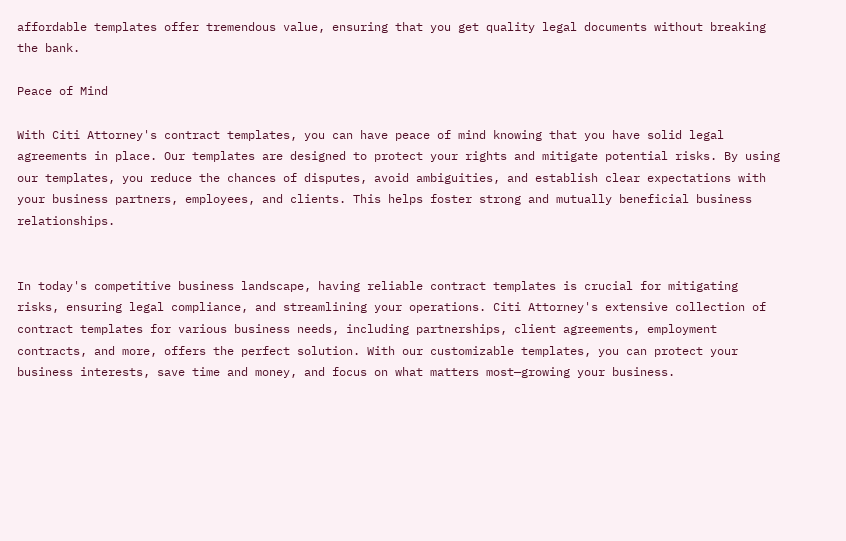affordable templates offer tremendous value, ensuring that you get quality legal documents without breaking the bank.

Peace of Mind

With Citi Attorney's contract templates, you can have peace of mind knowing that you have solid legal agreements in place. Our templates are designed to protect your rights and mitigate potential risks. By using our templates, you reduce the chances of disputes, avoid ambiguities, and establish clear expectations with your business partners, employees, and clients. This helps foster strong and mutually beneficial business relationships.


In today's competitive business landscape, having reliable contract templates is crucial for mitigating risks, ensuring legal compliance, and streamlining your operations. Citi Attorney's extensive collection of contract templates for various business needs, including partnerships, client agreements, employment contracts, and more, offers the perfect solution. With our customizable templates, you can protect your business interests, save time and money, and focus on what matters most—growing your business.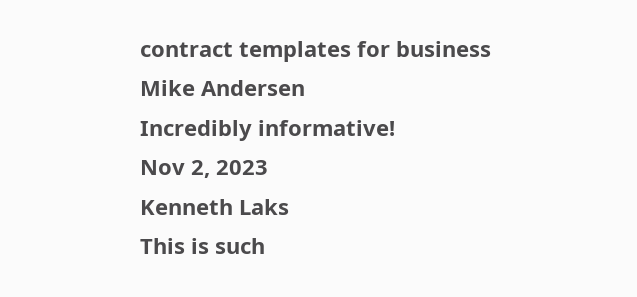contract templates for business
Mike Andersen
Incredibly informative!
Nov 2, 2023
Kenneth Laks
This is such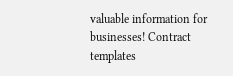valuable information for businesses! Contract templates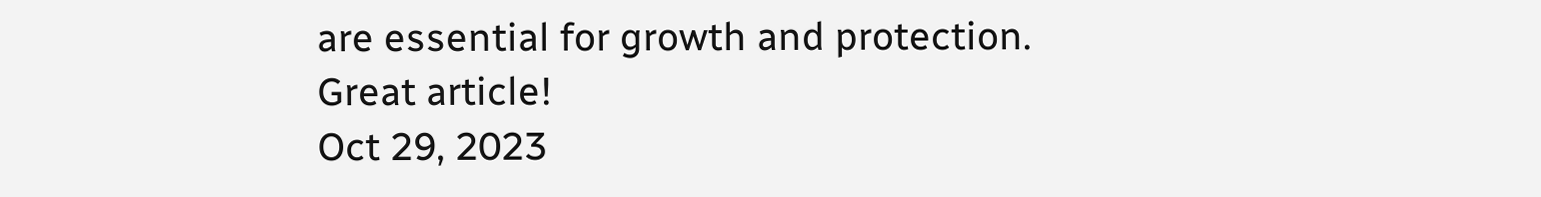are essential for growth and protection. Great article!
Oct 29, 2023